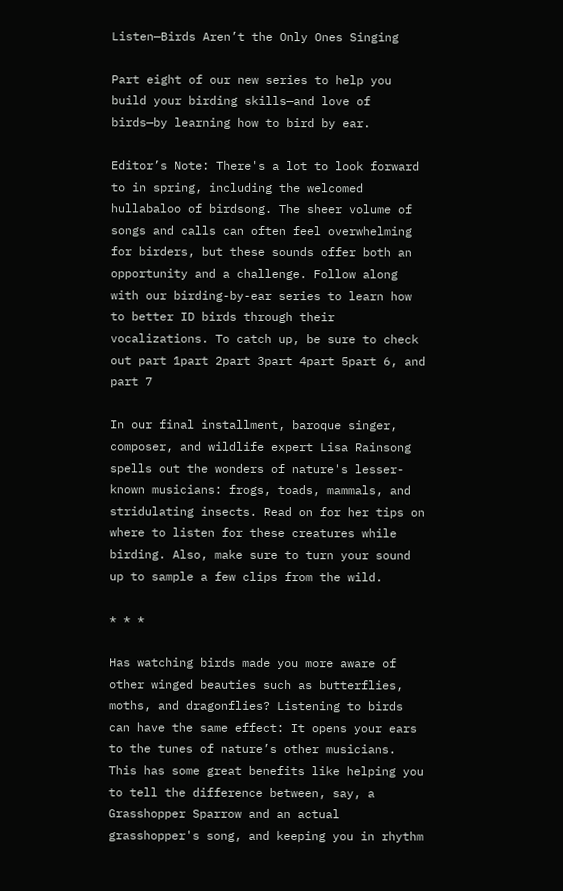Listen—Birds Aren’t the Only Ones Singing

Part eight of our new series to help you build your birding skills—and love of birds—by learning how to bird by ear.

Editor’s Note: There's a lot to look forward to in spring, including the welcomed hullabaloo of birdsong. The sheer volume of songs and calls can often feel overwhelming for birders, but these sounds offer both an opportunity and a challenge. Follow along with our birding-by-ear series to learn how to better ID birds through their vocalizations. To catch up, be sure to check out part 1part 2part 3part 4part 5part 6, and part 7

In our final installment, baroque singer, composer, and wildlife expert Lisa Rainsong spells out the wonders of nature's lesser-known musicians: frogs, toads, mammals, and stridulating insects. Read on for her tips on where to listen for these creatures while birding. Also, make sure to turn your sound up to sample a few clips from the wild.

* * *

Has watching birds made you more aware of other winged beauties such as butterflies, moths, and dragonflies? Listening to birds can have the same effect: It opens your ears to the tunes of nature’s other musicians. This has some great benefits like helping you to tell the difference between, say, a Grasshopper Sparrow and an actual grasshopper's song, and keeping you in rhythm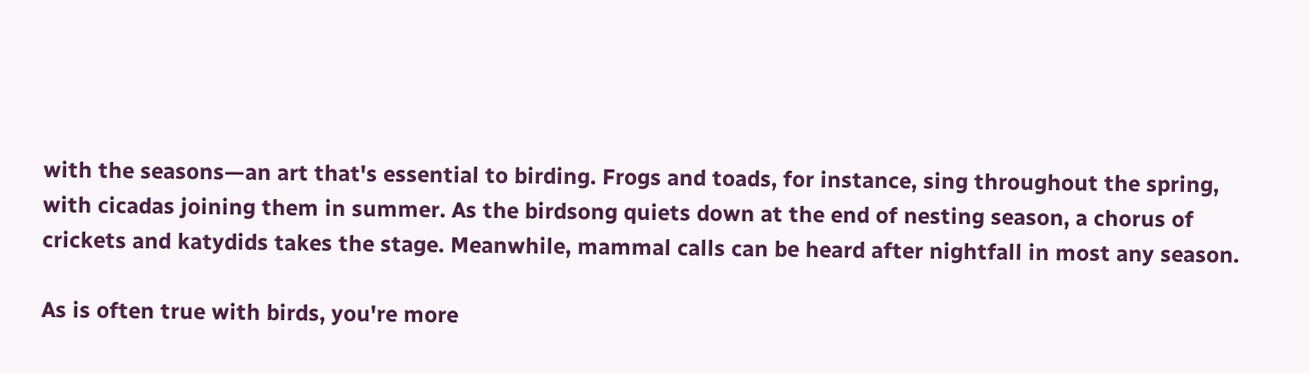with the seasons—an art that's essential to birding. Frogs and toads, for instance, sing throughout the spring, with cicadas joining them in summer. As the birdsong quiets down at the end of nesting season, a chorus of crickets and katydids takes the stage. Meanwhile, mammal calls can be heard after nightfall in most any season.

As is often true with birds, you're more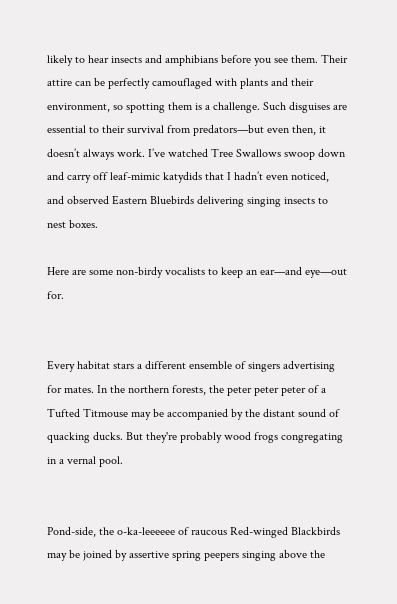likely to hear insects and amphibians before you see them. Their attire can be perfectly camouflaged with plants and their environment, so spotting them is a challenge. Such disguises are essential to their survival from predators—but even then, it doesn’t always work. I’ve watched Tree Swallows swoop down and carry off leaf-mimic katydids that I hadn’t even noticed, and observed Eastern Bluebirds delivering singing insects to nest boxes.

Here are some non-birdy vocalists to keep an ear—and eye—out for.


Every habitat stars a different ensemble of singers advertising for mates. In the northern forests, the peter peter peter of a Tufted Titmouse may be accompanied by the distant sound of quacking ducks. But they're probably wood frogs congregating in a vernal pool.


Pond-side, the o-ka-leeeeee of raucous Red-winged Blackbirds may be joined by assertive spring peepers singing above the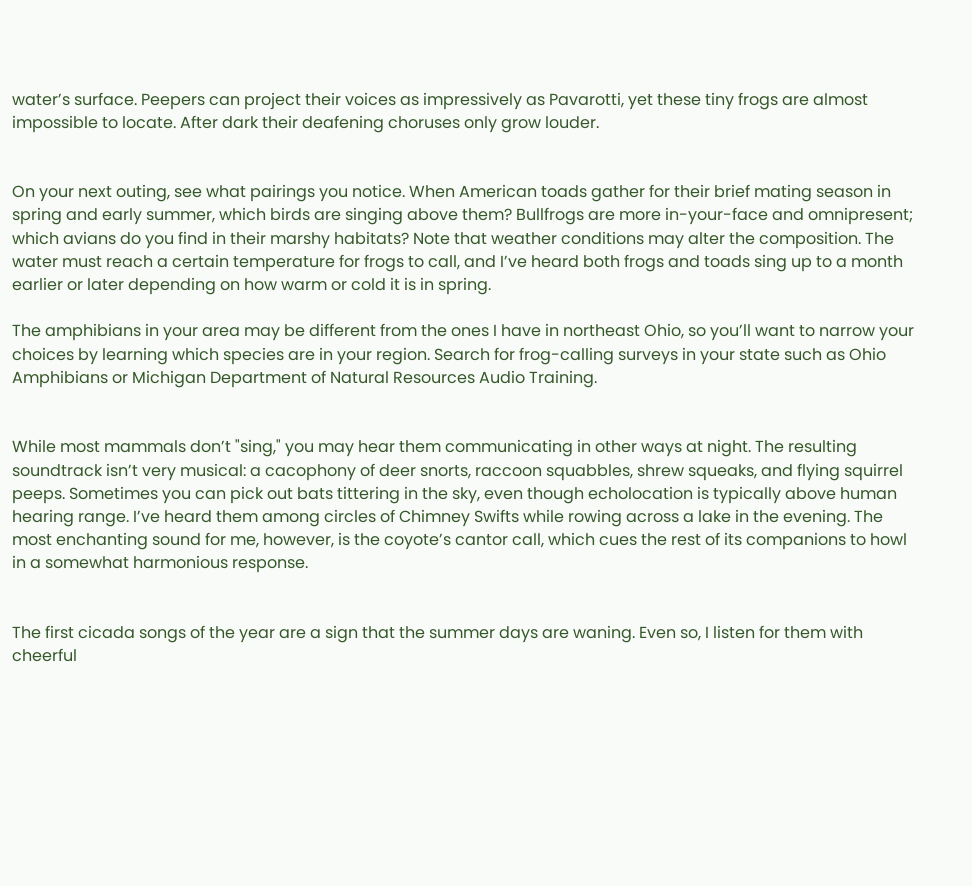water’s surface. Peepers can project their voices as impressively as Pavarotti, yet these tiny frogs are almost impossible to locate. After dark their deafening choruses only grow louder.


On your next outing, see what pairings you notice. When American toads gather for their brief mating season in spring and early summer, which birds are singing above them? Bullfrogs are more in-your-face and omnipresent; which avians do you find in their marshy habitats? Note that weather conditions may alter the composition. The water must reach a certain temperature for frogs to call, and I’ve heard both frogs and toads sing up to a month earlier or later depending on how warm or cold it is in spring.

The amphibians in your area may be different from the ones I have in northeast Ohio, so you’ll want to narrow your choices by learning which species are in your region. Search for frog-calling surveys in your state such as Ohio Amphibians or Michigan Department of Natural Resources Audio Training.


While most mammals don’t "sing," you may hear them communicating in other ways at night. The resulting soundtrack isn’t very musical: a cacophony of deer snorts, raccoon squabbles, shrew squeaks, and flying squirrel peeps. Sometimes you can pick out bats tittering in the sky, even though echolocation is typically above human hearing range. I’ve heard them among circles of Chimney Swifts while rowing across a lake in the evening. The most enchanting sound for me, however, is the coyote’s cantor call, which cues the rest of its companions to howl in a somewhat harmonious response.


The first cicada songs of the year are a sign that the summer days are waning. Even so, I listen for them with cheerful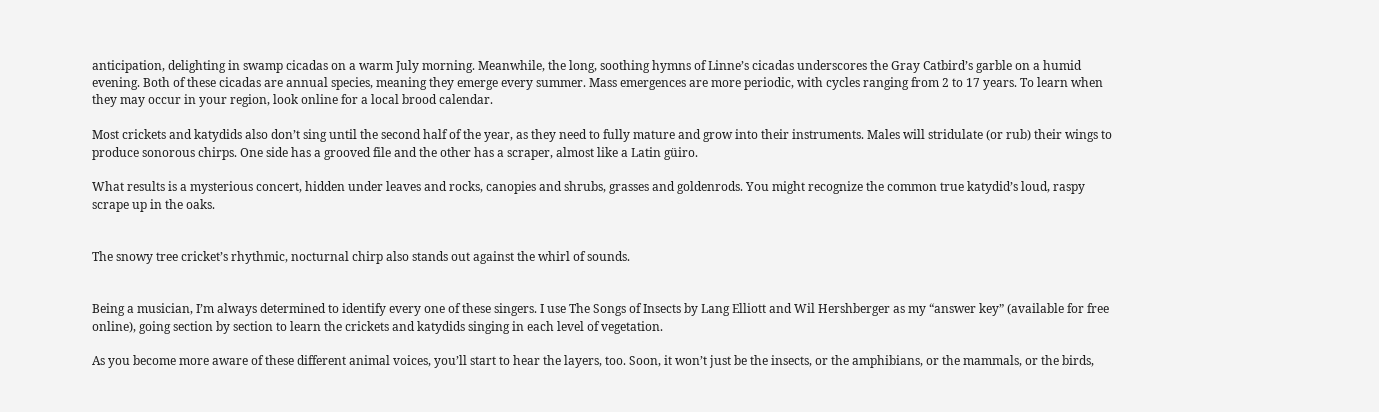anticipation, delighting in swamp cicadas on a warm July morning. Meanwhile, the long, soothing hymns of Linne’s cicadas underscores the Gray Catbird’s garble on a humid evening. Both of these cicadas are annual species, meaning they emerge every summer. Mass emergences are more periodic, with cycles ranging from 2 to 17 years. To learn when they may occur in your region, look online for a local brood calendar.

Most crickets and katydids also don’t sing until the second half of the year, as they need to fully mature and grow into their instruments. Males will stridulate (or rub) their wings to produce sonorous chirps. One side has a grooved file and the other has a scraper, almost like a Latin güiro.

What results is a mysterious concert, hidden under leaves and rocks, canopies and shrubs, grasses and goldenrods. You might recognize the common true katydid’s loud, raspy scrape up in the oaks.


The snowy tree cricket’s rhythmic, nocturnal chirp also stands out against the whirl of sounds.


Being a musician, I’m always determined to identify every one of these singers. I use The Songs of Insects by Lang Elliott and Wil Hershberger as my “answer key” (available for free online), going section by section to learn the crickets and katydids singing in each level of vegetation.

As you become more aware of these different animal voices, you’ll start to hear the layers, too. Soon, it won’t just be the insects, or the amphibians, or the mammals, or the birds,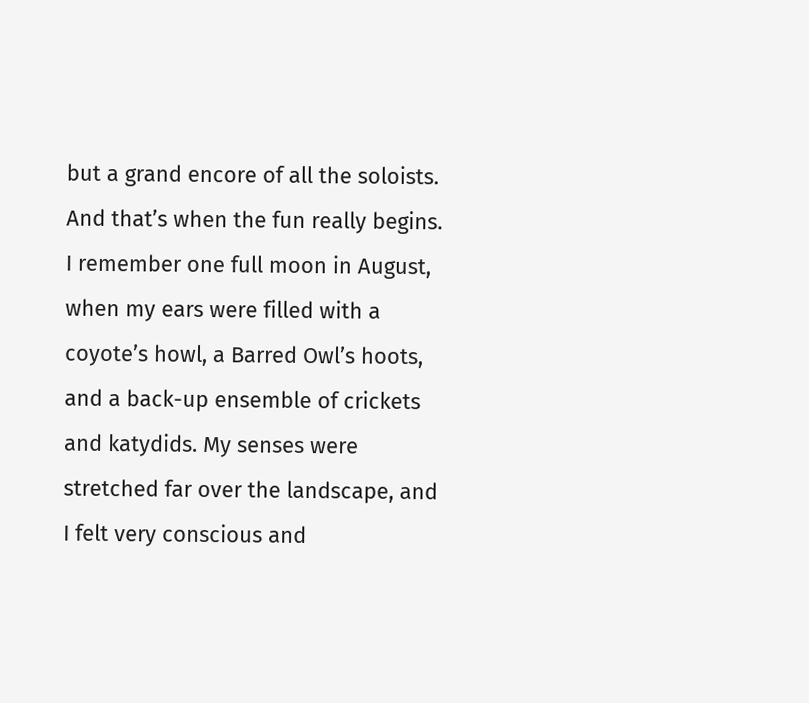but a grand encore of all the soloists. And that’s when the fun really begins. I remember one full moon in August, when my ears were filled with a coyote’s howl, a Barred Owl’s hoots, and a back-up ensemble of crickets and katydids. My senses were stretched far over the landscape, and I felt very conscious and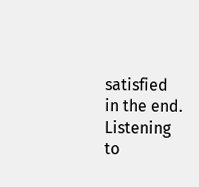satisfied in the end. Listening to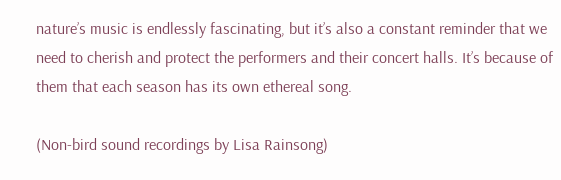nature’s music is endlessly fascinating, but it’s also a constant reminder that we need to cherish and protect the performers and their concert halls. It’s because of them that each season has its own ethereal song.

(Non-bird sound recordings by Lisa Rainsong)